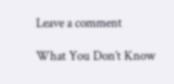Leave a comment

What You Don’t Know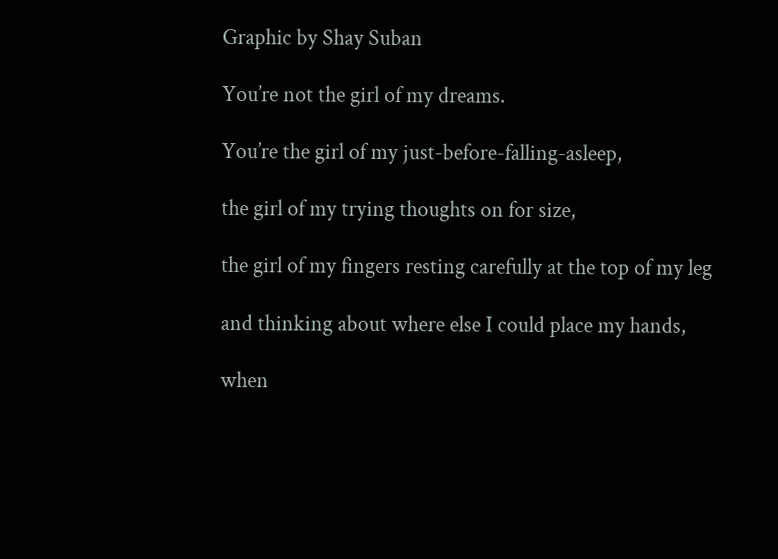Graphic by Shay Suban

You’re not the girl of my dreams.

You’re the girl of my just-before-falling-asleep,

the girl of my trying thoughts on for size,

the girl of my fingers resting carefully at the top of my leg

and thinking about where else I could place my hands,

when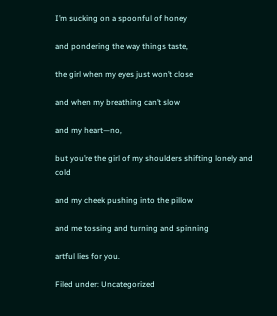I’m sucking on a spoonful of honey

and pondering the way things taste,

the girl when my eyes just won’t close

and when my breathing can’t slow

and my heart—no,

but you’re the girl of my shoulders shifting lonely and cold

and my cheek pushing into the pillow

and me tossing and turning and spinning

artful lies for you.

Filed under: Uncategorized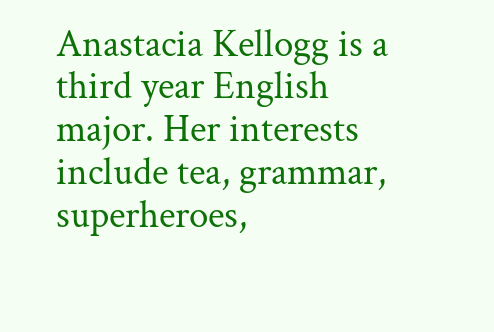Anastacia Kellogg is a third year English major. Her interests include tea, grammar, superheroes,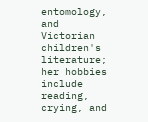entomology, and Victorian children's literature; her hobbies include reading, crying, and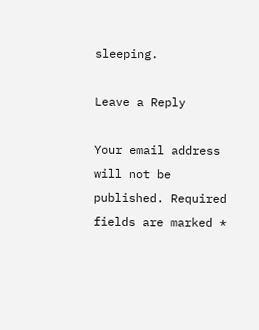sleeping.

Leave a Reply

Your email address will not be published. Required fields are marked *